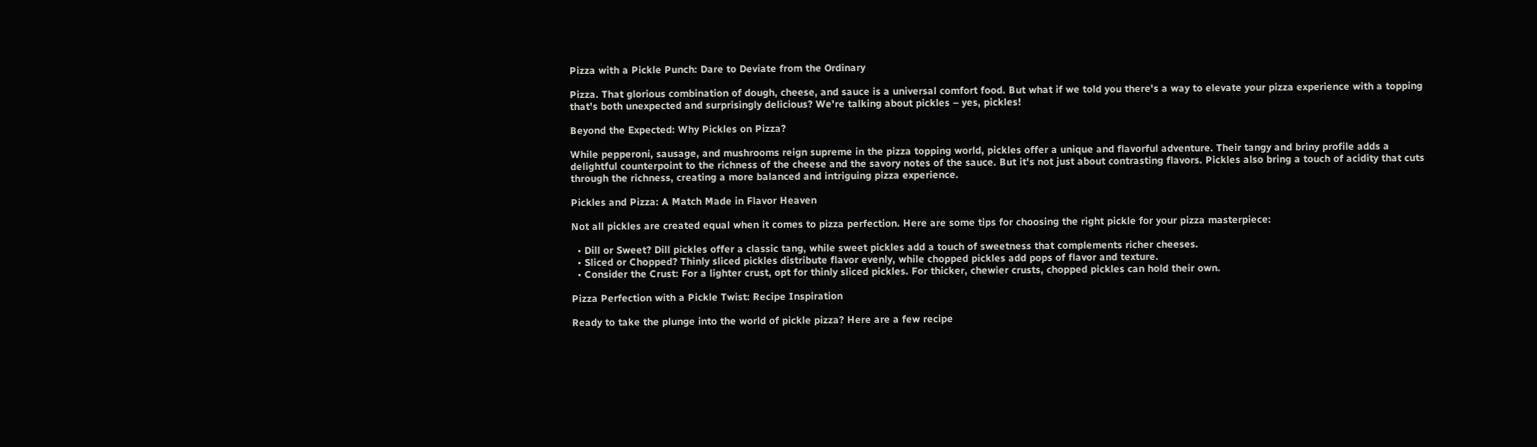Pizza with a Pickle Punch: Dare to Deviate from the Ordinary

Pizza. That glorious combination of dough, cheese, and sauce is a universal comfort food. But what if we told you there's a way to elevate your pizza experience with a topping that's both unexpected and surprisingly delicious? We're talking about pickles – yes, pickles!

Beyond the Expected: Why Pickles on Pizza?

While pepperoni, sausage, and mushrooms reign supreme in the pizza topping world, pickles offer a unique and flavorful adventure. Their tangy and briny profile adds a delightful counterpoint to the richness of the cheese and the savory notes of the sauce. But it's not just about contrasting flavors. Pickles also bring a touch of acidity that cuts through the richness, creating a more balanced and intriguing pizza experience.

Pickles and Pizza: A Match Made in Flavor Heaven

Not all pickles are created equal when it comes to pizza perfection. Here are some tips for choosing the right pickle for your pizza masterpiece:

  • Dill or Sweet? Dill pickles offer a classic tang, while sweet pickles add a touch of sweetness that complements richer cheeses.
  • Sliced or Chopped? Thinly sliced pickles distribute flavor evenly, while chopped pickles add pops of flavor and texture.
  • Consider the Crust: For a lighter crust, opt for thinly sliced pickles. For thicker, chewier crusts, chopped pickles can hold their own.

Pizza Perfection with a Pickle Twist: Recipe Inspiration

Ready to take the plunge into the world of pickle pizza? Here are a few recipe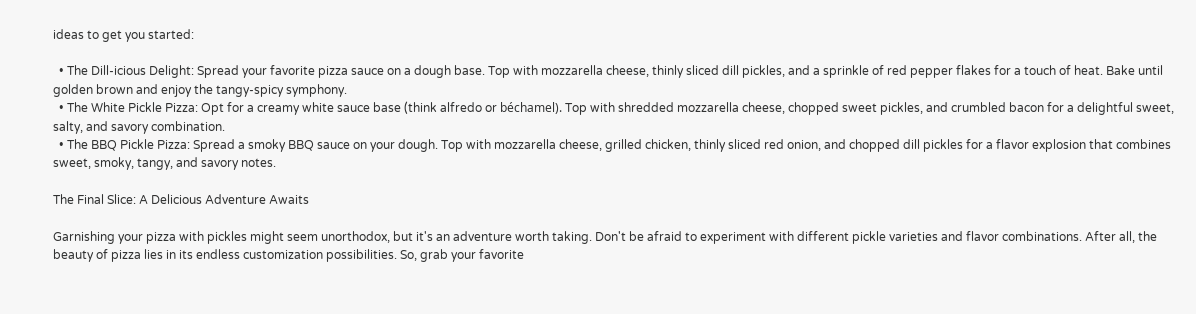ideas to get you started:

  • The Dill-icious Delight: Spread your favorite pizza sauce on a dough base. Top with mozzarella cheese, thinly sliced dill pickles, and a sprinkle of red pepper flakes for a touch of heat. Bake until golden brown and enjoy the tangy-spicy symphony.
  • The White Pickle Pizza: Opt for a creamy white sauce base (think alfredo or béchamel). Top with shredded mozzarella cheese, chopped sweet pickles, and crumbled bacon for a delightful sweet, salty, and savory combination.
  • The BBQ Pickle Pizza: Spread a smoky BBQ sauce on your dough. Top with mozzarella cheese, grilled chicken, thinly sliced red onion, and chopped dill pickles for a flavor explosion that combines sweet, smoky, tangy, and savory notes.

The Final Slice: A Delicious Adventure Awaits

Garnishing your pizza with pickles might seem unorthodox, but it's an adventure worth taking. Don't be afraid to experiment with different pickle varieties and flavor combinations. After all, the beauty of pizza lies in its endless customization possibilities. So, grab your favorite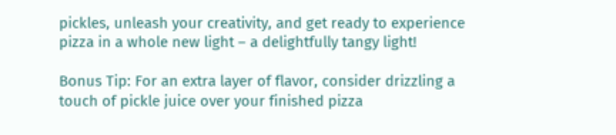pickles, unleash your creativity, and get ready to experience pizza in a whole new light – a delightfully tangy light!

Bonus Tip: For an extra layer of flavor, consider drizzling a touch of pickle juice over your finished pizza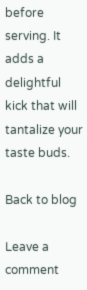before serving. It adds a delightful kick that will tantalize your taste buds.

Back to blog

Leave a comment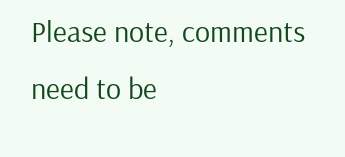Please note, comments need to be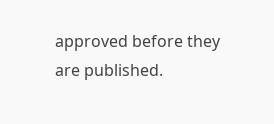approved before they are published.